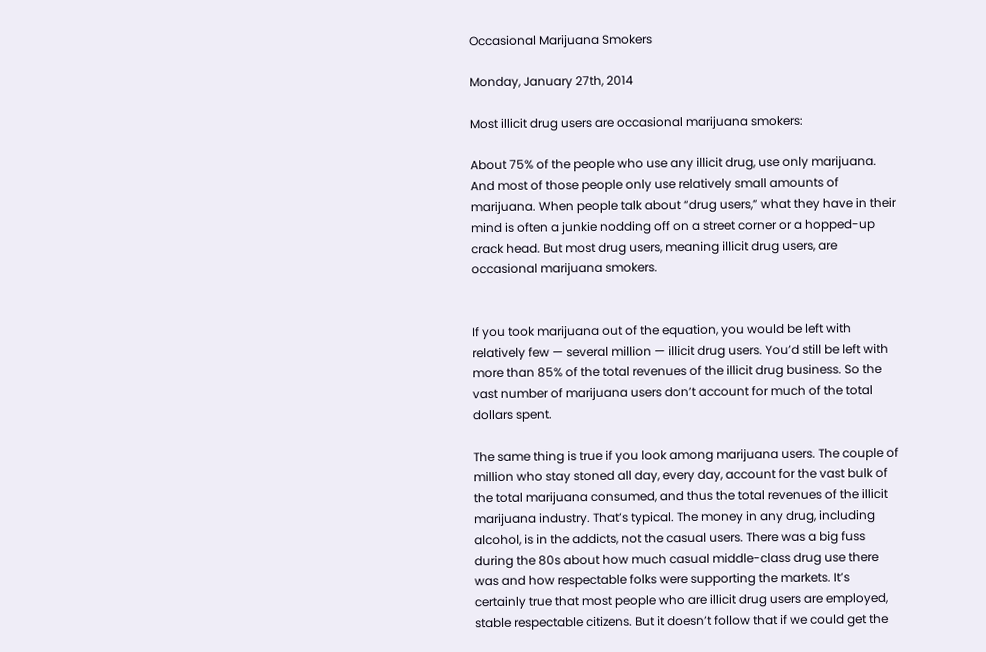Occasional Marijuana Smokers

Monday, January 27th, 2014

Most illicit drug users are occasional marijuana smokers:

About 75% of the people who use any illicit drug, use only marijuana. And most of those people only use relatively small amounts of marijuana. When people talk about “drug users,” what they have in their mind is often a junkie nodding off on a street corner or a hopped-up crack head. But most drug users, meaning illicit drug users, are occasional marijuana smokers.


If you took marijuana out of the equation, you would be left with relatively few — several million — illicit drug users. You’d still be left with more than 85% of the total revenues of the illicit drug business. So the vast number of marijuana users don’t account for much of the total dollars spent.

The same thing is true if you look among marijuana users. The couple of million who stay stoned all day, every day, account for the vast bulk of the total marijuana consumed, and thus the total revenues of the illicit marijuana industry. That’s typical. The money in any drug, including alcohol, is in the addicts, not the casual users. There was a big fuss during the 80s about how much casual middle-class drug use there was and how respectable folks were supporting the markets. It’s certainly true that most people who are illicit drug users are employed, stable respectable citizens. But it doesn’t follow that if we could get the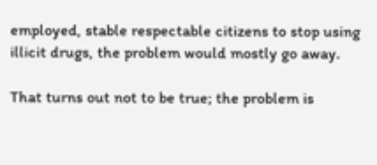employed, stable respectable citizens to stop using illicit drugs, the problem would mostly go away.

That turns out not to be true; the problem is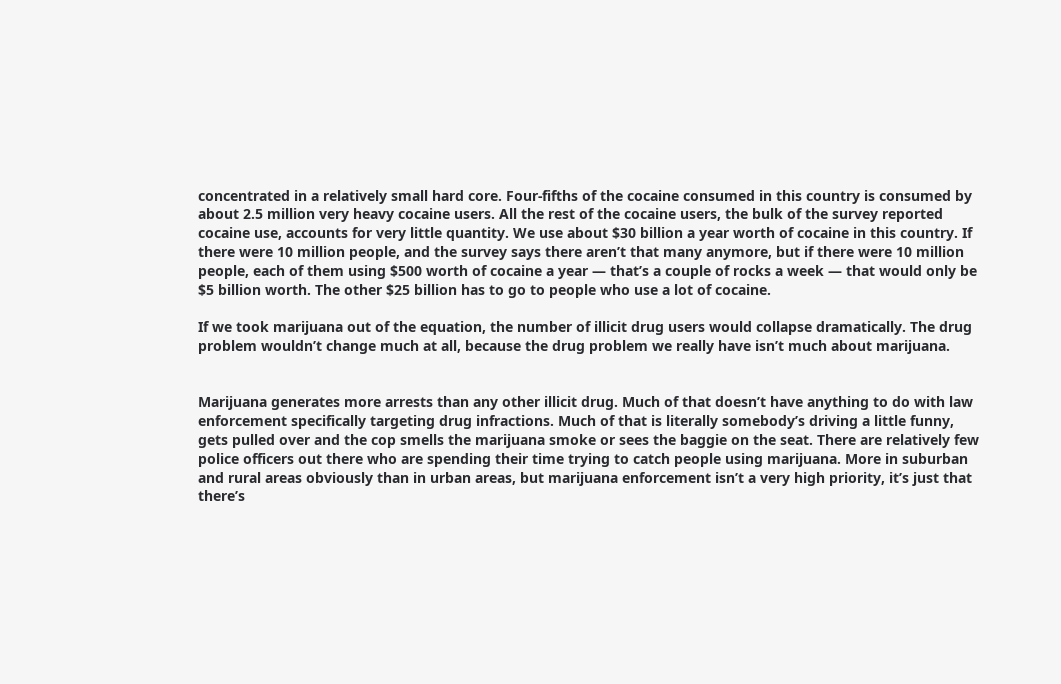concentrated in a relatively small hard core. Four-fifths of the cocaine consumed in this country is consumed by about 2.5 million very heavy cocaine users. All the rest of the cocaine users, the bulk of the survey reported cocaine use, accounts for very little quantity. We use about $30 billion a year worth of cocaine in this country. If there were 10 million people, and the survey says there aren’t that many anymore, but if there were 10 million people, each of them using $500 worth of cocaine a year — that’s a couple of rocks a week — that would only be $5 billion worth. The other $25 billion has to go to people who use a lot of cocaine.

If we took marijuana out of the equation, the number of illicit drug users would collapse dramatically. The drug problem wouldn’t change much at all, because the drug problem we really have isn’t much about marijuana.


Marijuana generates more arrests than any other illicit drug. Much of that doesn’t have anything to do with law enforcement specifically targeting drug infractions. Much of that is literally somebody’s driving a little funny, gets pulled over and the cop smells the marijuana smoke or sees the baggie on the seat. There are relatively few police officers out there who are spending their time trying to catch people using marijuana. More in suburban and rural areas obviously than in urban areas, but marijuana enforcement isn’t a very high priority, it’s just that there’s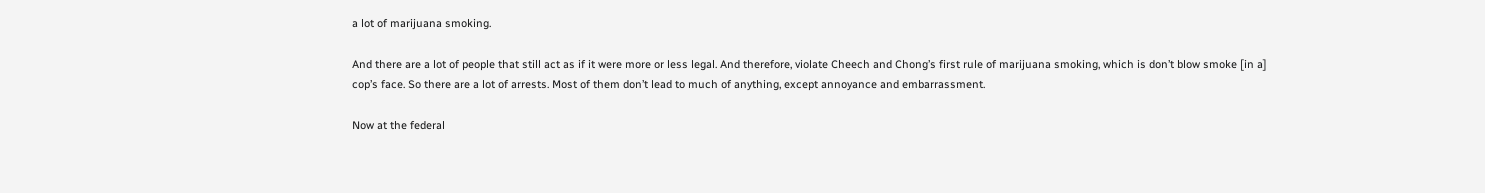a lot of marijuana smoking.

And there are a lot of people that still act as if it were more or less legal. And therefore, violate Cheech and Chong’s first rule of marijuana smoking, which is don’t blow smoke [in a] cop’s face. So there are a lot of arrests. Most of them don’t lead to much of anything, except annoyance and embarrassment.

Now at the federal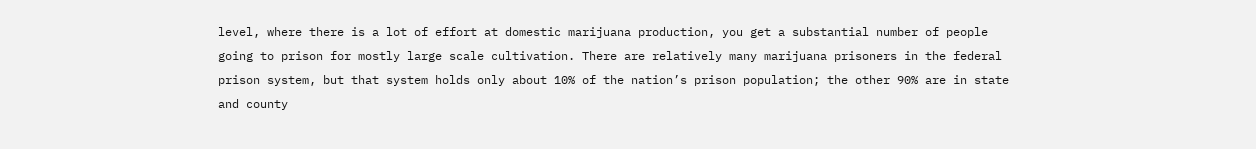level, where there is a lot of effort at domestic marijuana production, you get a substantial number of people going to prison for mostly large scale cultivation. There are relatively many marijuana prisoners in the federal prison system, but that system holds only about 10% of the nation’s prison population; the other 90% are in state and county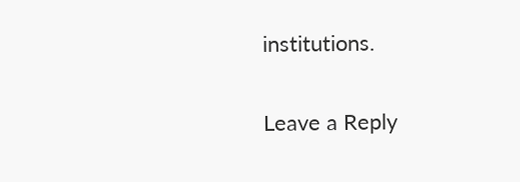institutions.

Leave a Reply